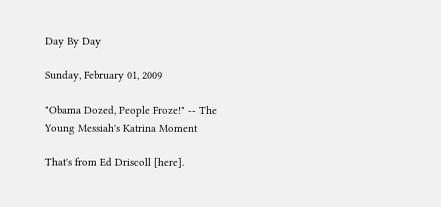Day By Day

Sunday, February 01, 2009

"Obama Dozed, People Froze!" -- The Young Messiah's Katrina Moment

That's from Ed Driscoll [here].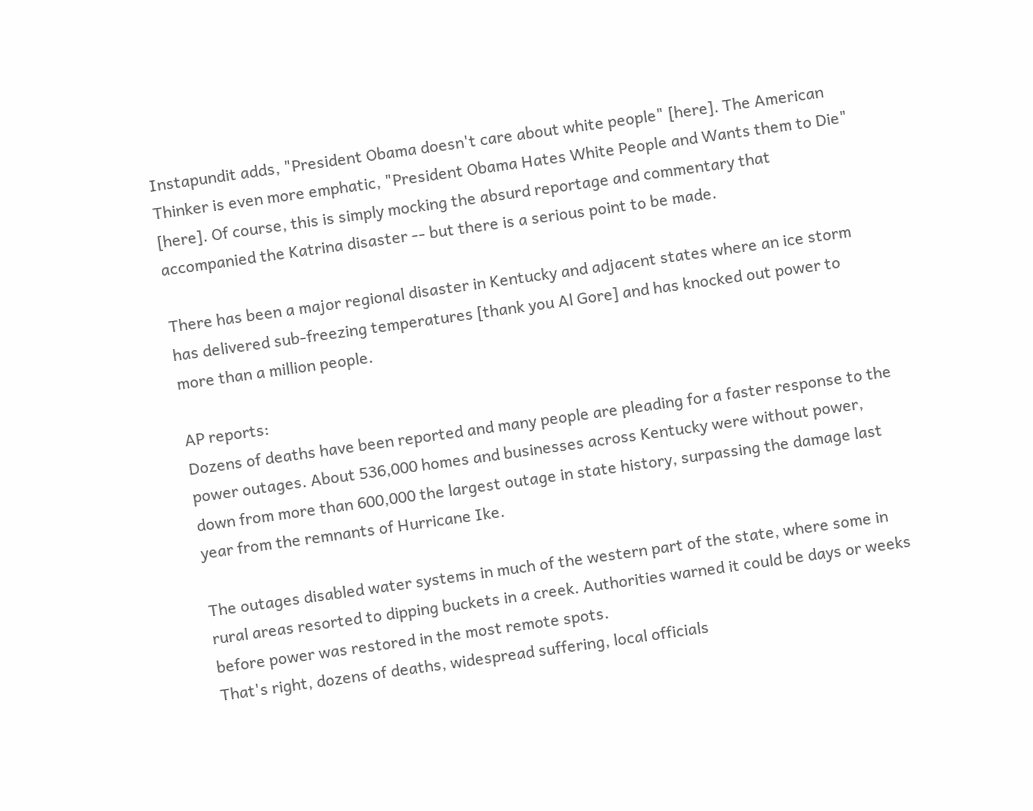Instapundit adds, "President Obama doesn't care about white people" [here]. The American Thinker is even more emphatic, "President Obama Hates White People and Wants them to Die" [here]. Of course, this is simply mocking the absurd reportage and commentary that accompanied the Katrina disaster -- but there is a serious point to be made.

There has been a major regional disaster in Kentucky and adjacent states where an ice storm has delivered sub-freezing temperatures [thank you Al Gore] and has knocked out power to more than a million people.

AP reports:
Dozens of deaths have been reported and many people are pleading for a faster response to the power outages. About 536,000 homes and businesses across Kentucky were without power, down from more than 600,000 the largest outage in state history, surpassing the damage last year from the remnants of Hurricane Ike.

The outages disabled water systems in much of the western part of the state, where some in rural areas resorted to dipping buckets in a creek. Authorities warned it could be days or weeks before power was restored in the most remote spots.
That's right, dozens of deaths, widespread suffering, local officials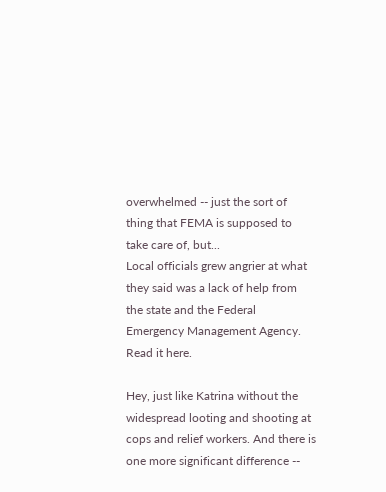overwhelmed -- just the sort of thing that FEMA is supposed to take care of, but...
Local officials grew angrier at what they said was a lack of help from the state and the Federal Emergency Management Agency.
Read it here.

Hey, just like Katrina without the widespread looting and shooting at cops and relief workers. And there is one more significant difference --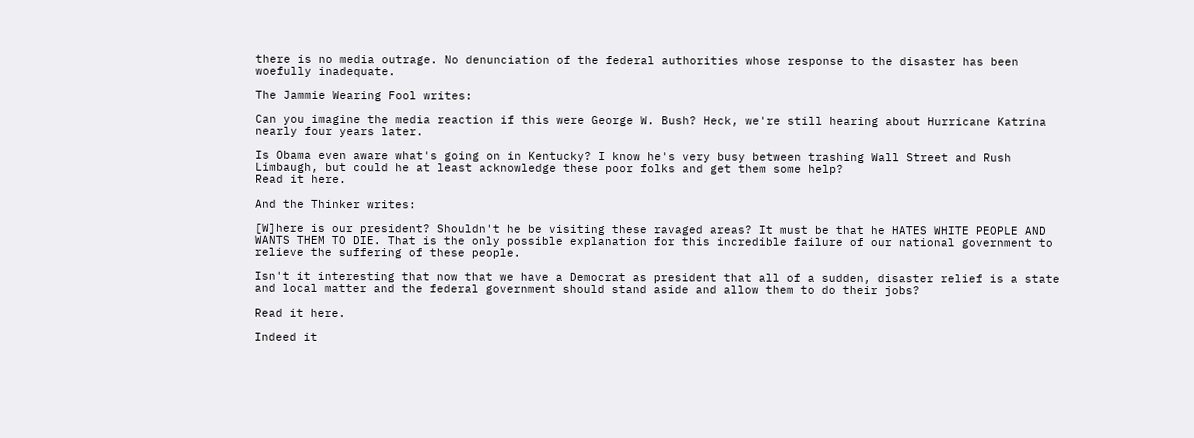there is no media outrage. No denunciation of the federal authorities whose response to the disaster has been woefully inadequate.

The Jammie Wearing Fool writes:

Can you imagine the media reaction if this were George W. Bush? Heck, we're still hearing about Hurricane Katrina nearly four years later.

Is Obama even aware what's going on in Kentucky? I know he's very busy between trashing Wall Street and Rush Limbaugh, but could he at least acknowledge these poor folks and get them some help?
Read it here.

And the Thinker writes:

[W]here is our president? Shouldn't he be visiting these ravaged areas? It must be that he HATES WHITE PEOPLE AND WANTS THEM TO DIE. That is the only possible explanation for this incredible failure of our national government to relieve the suffering of these people.

Isn't it interesting that now that we have a Democrat as president that all of a sudden, disaster relief is a state and local matter and the federal government should stand aside and allow them to do their jobs?

Read it here.

Indeed it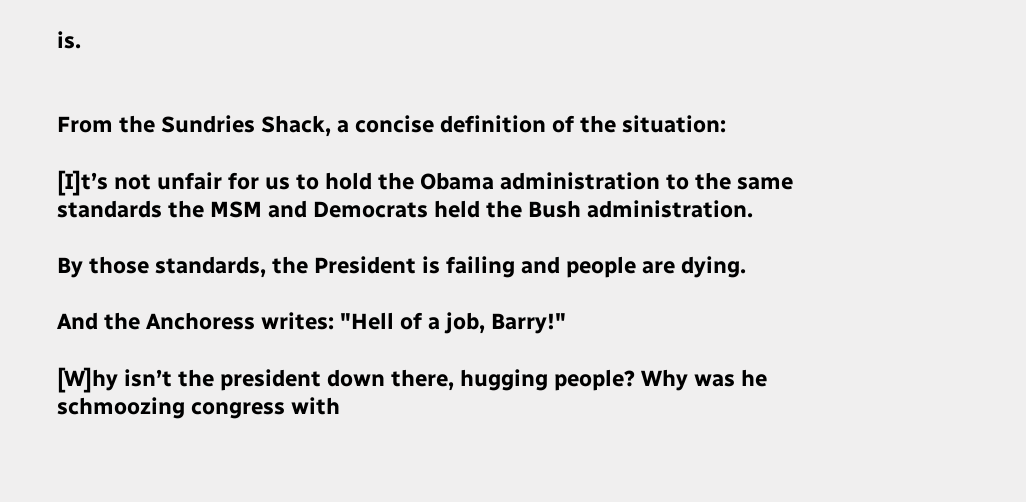is.


From the Sundries Shack, a concise definition of the situation:

[I]t’s not unfair for us to hold the Obama administration to the same standards the MSM and Democrats held the Bush administration.

By those standards, the President is failing and people are dying.

And the Anchoress writes: "Hell of a job, Barry!"

[W]hy isn’t the president down there, hugging people? Why was he schmoozing congress with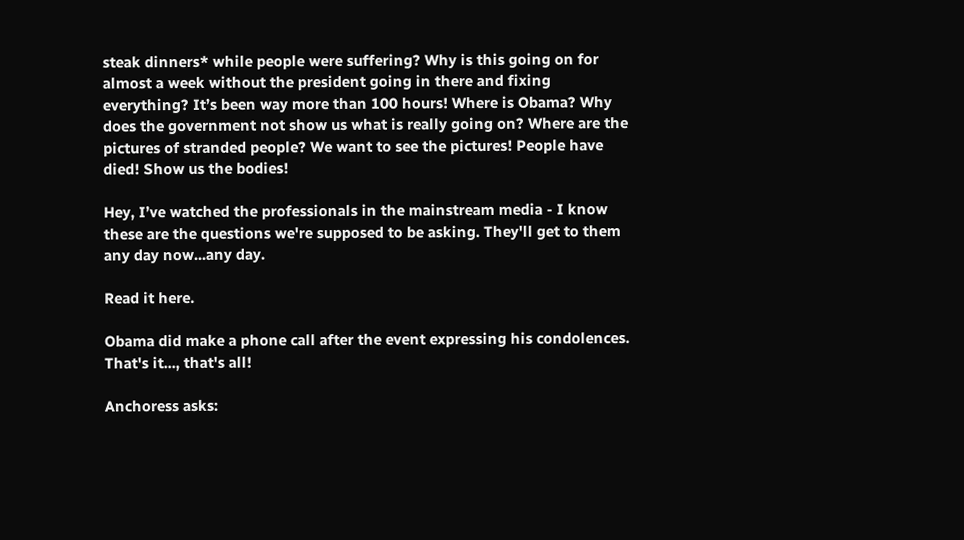steak dinners* while people were suffering? Why is this going on for almost a week without the president going in there and fixing everything? It’s been way more than 100 hours! Where is Obama? Why does the government not show us what is really going on? Where are the pictures of stranded people? We want to see the pictures! People have died! Show us the bodies!

Hey, I’ve watched the professionals in the mainstream media - I know these are the questions we're supposed to be asking. They'll get to them any day now...any day.

Read it here.

Obama did make a phone call after the event expressing his condolences. That's it..., that's all!

Anchoress asks: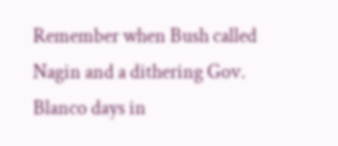Remember when Bush called Nagin and a dithering Gov. Blanco days in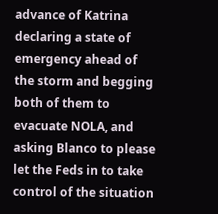advance of Katrina declaring a state of emergency ahead of the storm and begging both of them to evacuate NOLA, and asking Blanco to please let the Feds in to take control of the situation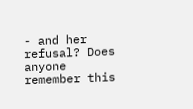- and her refusal? Does anyone remember this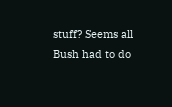stuff? Seems all Bush had to do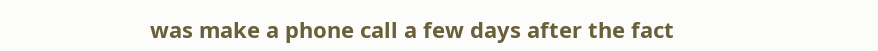was make a phone call a few days after the fact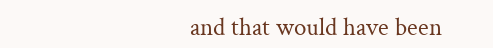and that would have been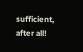sufficient, after all!